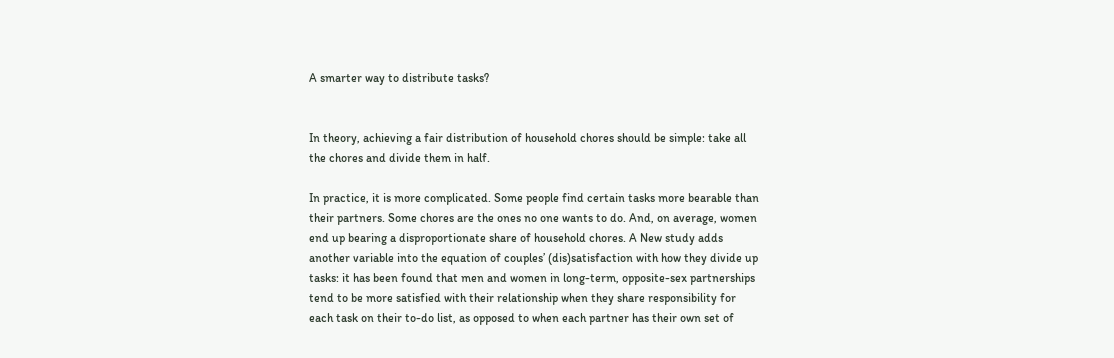A smarter way to distribute tasks?


In theory, achieving a fair distribution of household chores should be simple: take all the chores and divide them in half.

In practice, it is more complicated. Some people find certain tasks more bearable than their partners. Some chores are the ones no one wants to do. And, on average, women end up bearing a disproportionate share of household chores. A New study adds another variable into the equation of couples’ (dis)satisfaction with how they divide up tasks: it has been found that men and women in long-term, opposite-sex partnerships tend to be more satisfied with their relationship when they share responsibility for each task on their to-do list, as opposed to when each partner has their own set of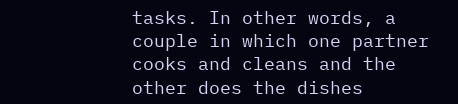tasks. In other words, a couple in which one partner cooks and cleans and the other does the dishes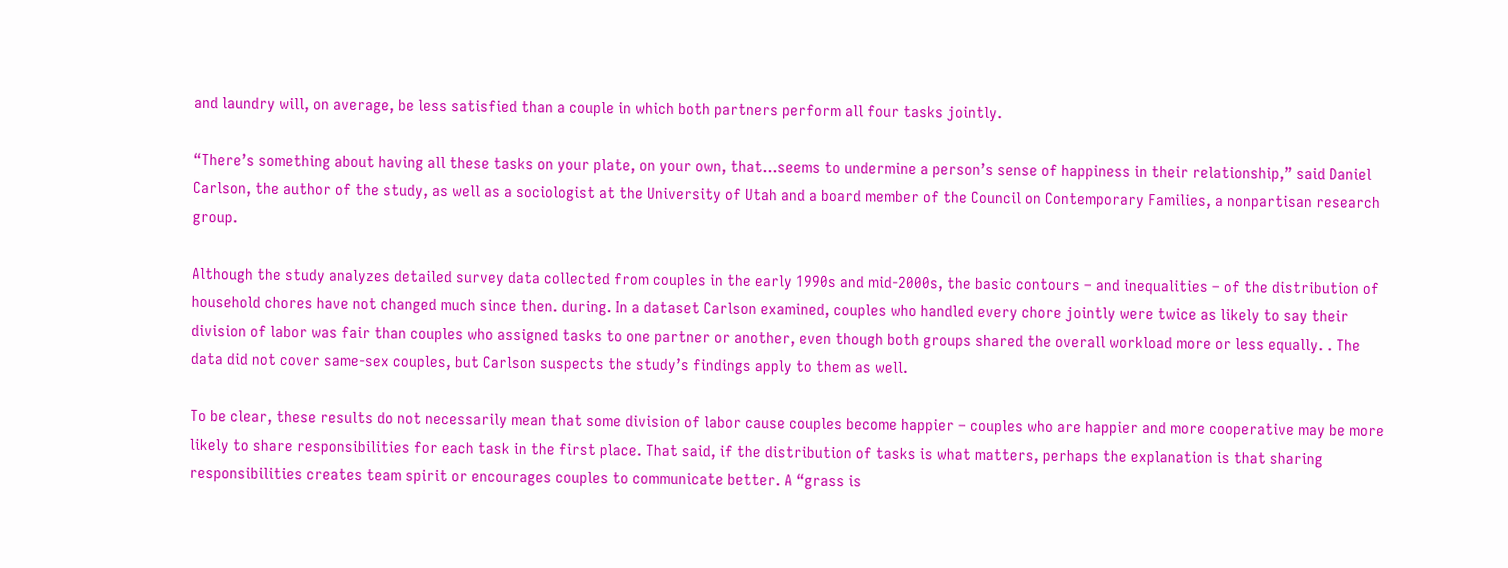and laundry will, on average, be less satisfied than a couple in which both partners perform all four tasks jointly.

“There’s something about having all these tasks on your plate, on your own, that…seems to undermine a person’s sense of happiness in their relationship,” said Daniel Carlson, the author of the study, as well as a sociologist at the University of Utah and a board member of the Council on Contemporary Families, a nonpartisan research group.

Although the study analyzes detailed survey data collected from couples in the early 1990s and mid-2000s, the basic contours – and inequalities – of the distribution of household chores have not changed much since then. during. In a dataset Carlson examined, couples who handled every chore jointly were twice as likely to say their division of labor was fair than couples who assigned tasks to one partner or another, even though both groups shared the overall workload more or less equally. . The data did not cover same-sex couples, but Carlson suspects the study’s findings apply to them as well.

To be clear, these results do not necessarily mean that some division of labor cause couples become happier – couples who are happier and more cooperative may be more likely to share responsibilities for each task in the first place. That said, if the distribution of tasks is what matters, perhaps the explanation is that sharing responsibilities creates team spirit or encourages couples to communicate better. A “grass is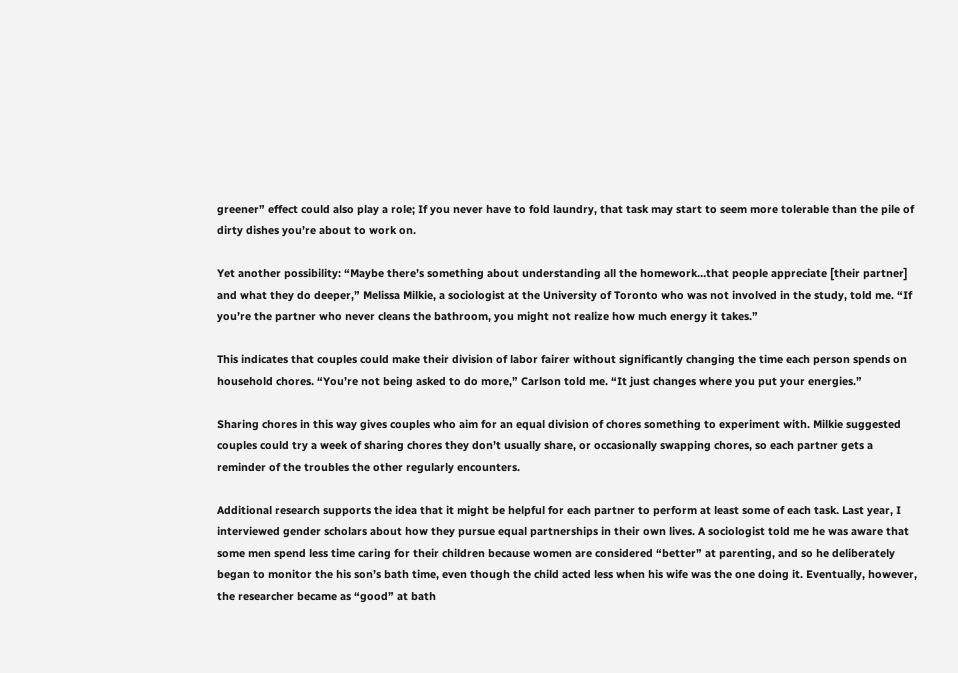greener” effect could also play a role; If you never have to fold laundry, that task may start to seem more tolerable than the pile of dirty dishes you’re about to work on.

Yet another possibility: “Maybe there’s something about understanding all the homework…that people appreciate [their partner] and what they do deeper,” Melissa Milkie, a sociologist at the University of Toronto who was not involved in the study, told me. “If you’re the partner who never cleans the bathroom, you might not realize how much energy it takes.”

This indicates that couples could make their division of labor fairer without significantly changing the time each person spends on household chores. “You’re not being asked to do more,” Carlson told me. “It just changes where you put your energies.”

Sharing chores in this way gives couples who aim for an equal division of chores something to experiment with. Milkie suggested couples could try a week of sharing chores they don’t usually share, or occasionally swapping chores, so each partner gets a reminder of the troubles the other regularly encounters.

Additional research supports the idea that it might be helpful for each partner to perform at least some of each task. Last year, I interviewed gender scholars about how they pursue equal partnerships in their own lives. A sociologist told me he was aware that some men spend less time caring for their children because women are considered “better” at parenting, and so he deliberately began to monitor the his son’s bath time, even though the child acted less when his wife was the one doing it. Eventually, however, the researcher became as “good” at bath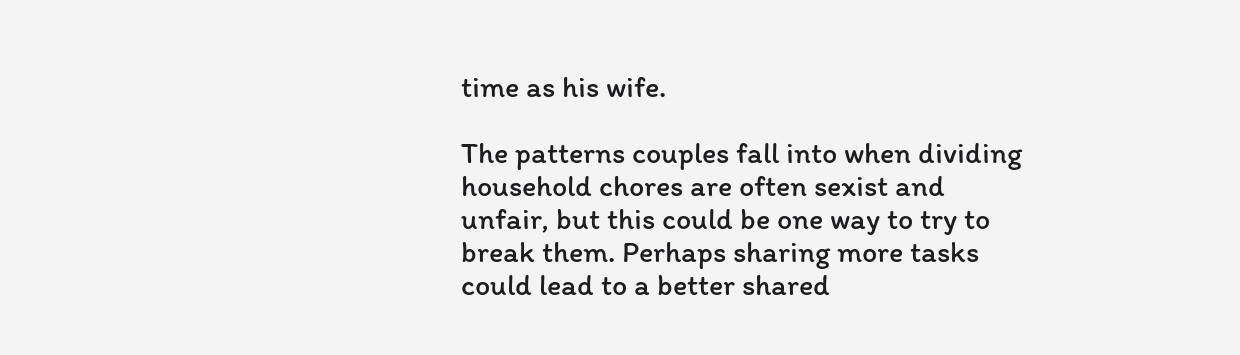time as his wife.

The patterns couples fall into when dividing household chores are often sexist and unfair, but this could be one way to try to break them. Perhaps sharing more tasks could lead to a better shared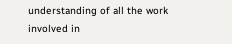understanding of all the work involved in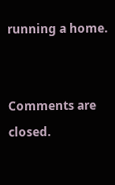running a home.


Comments are closed.